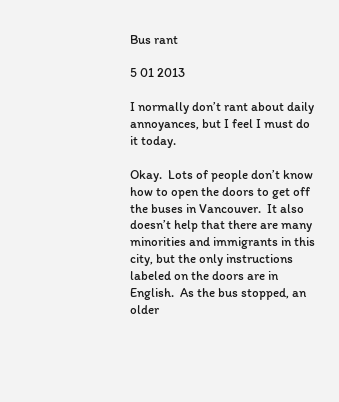Bus rant

5 01 2013

I normally don’t rant about daily annoyances, but I feel I must do it today.

Okay.  Lots of people don’t know how to open the doors to get off the buses in Vancouver.  It also doesn’t help that there are many minorities and immigrants in this city, but the only instructions labeled on the doors are in English.  As the bus stopped, an older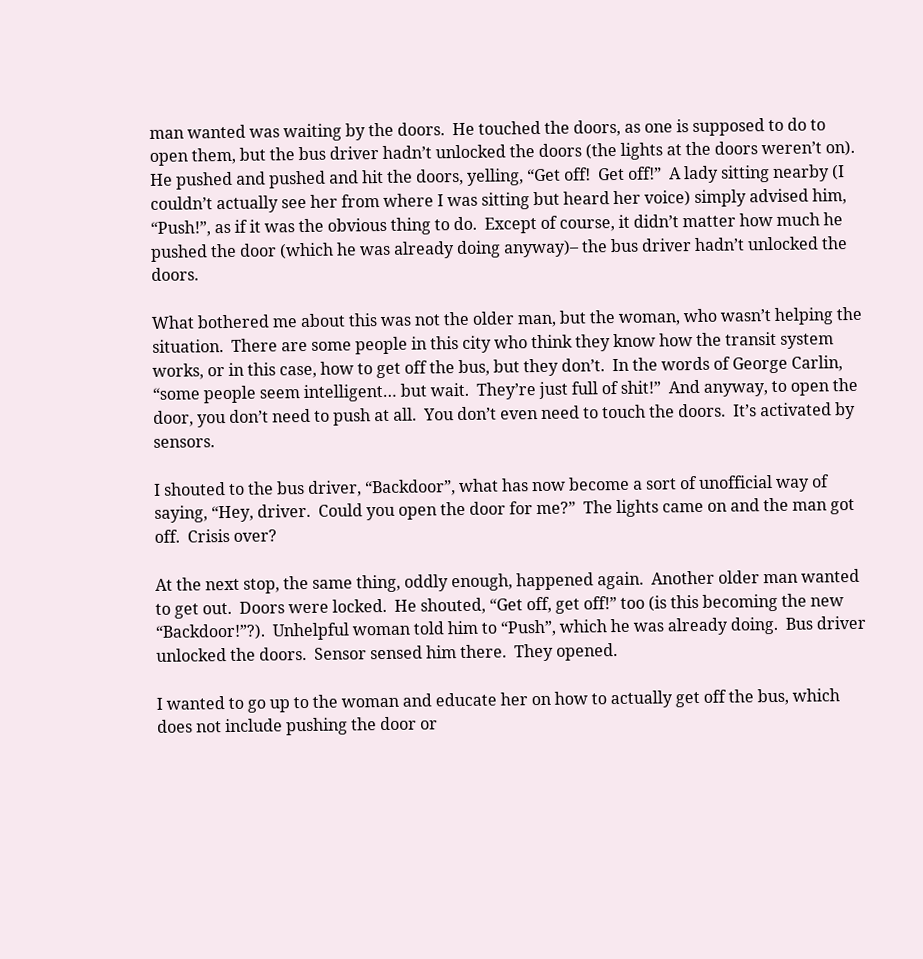man wanted was waiting by the doors.  He touched the doors, as one is supposed to do to open them, but the bus driver hadn’t unlocked the doors (the lights at the doors weren’t on).  He pushed and pushed and hit the doors, yelling, “Get off!  Get off!”  A lady sitting nearby (I couldn’t actually see her from where I was sitting but heard her voice) simply advised him, “Push!”, as if it was the obvious thing to do.  Except of course, it didn’t matter how much he pushed the door (which he was already doing anyway)– the bus driver hadn’t unlocked the doors.

What bothered me about this was not the older man, but the woman, who wasn’t helping the situation.  There are some people in this city who think they know how the transit system works, or in this case, how to get off the bus, but they don’t.  In the words of George Carlin, “some people seem intelligent… but wait.  They’re just full of shit!”  And anyway, to open the door, you don’t need to push at all.  You don’t even need to touch the doors.  It’s activated by sensors.

I shouted to the bus driver, “Backdoor”, what has now become a sort of unofficial way of saying, “Hey, driver.  Could you open the door for me?”  The lights came on and the man got off.  Crisis over?

At the next stop, the same thing, oddly enough, happened again.  Another older man wanted to get out.  Doors were locked.  He shouted, “Get off, get off!” too (is this becoming the new “Backdoor!”?).  Unhelpful woman told him to “Push”, which he was already doing.  Bus driver unlocked the doors.  Sensor sensed him there.  They opened.

I wanted to go up to the woman and educate her on how to actually get off the bus, which does not include pushing the door or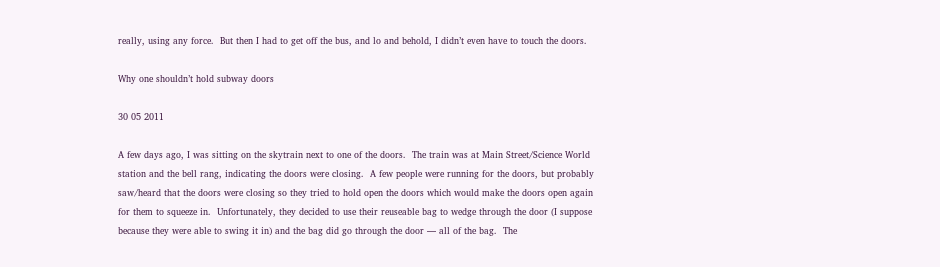really, using any force.  But then I had to get off the bus, and lo and behold, I didn’t even have to touch the doors.

Why one shouldn’t hold subway doors

30 05 2011

A few days ago, I was sitting on the skytrain next to one of the doors.  The train was at Main Street/Science World station and the bell rang, indicating the doors were closing.  A few people were running for the doors, but probably saw/heard that the doors were closing so they tried to hold open the doors which would make the doors open again for them to squeeze in.  Unfortunately, they decided to use their reuseable bag to wedge through the door (I suppose because they were able to swing it in) and the bag did go through the door — all of the bag.  The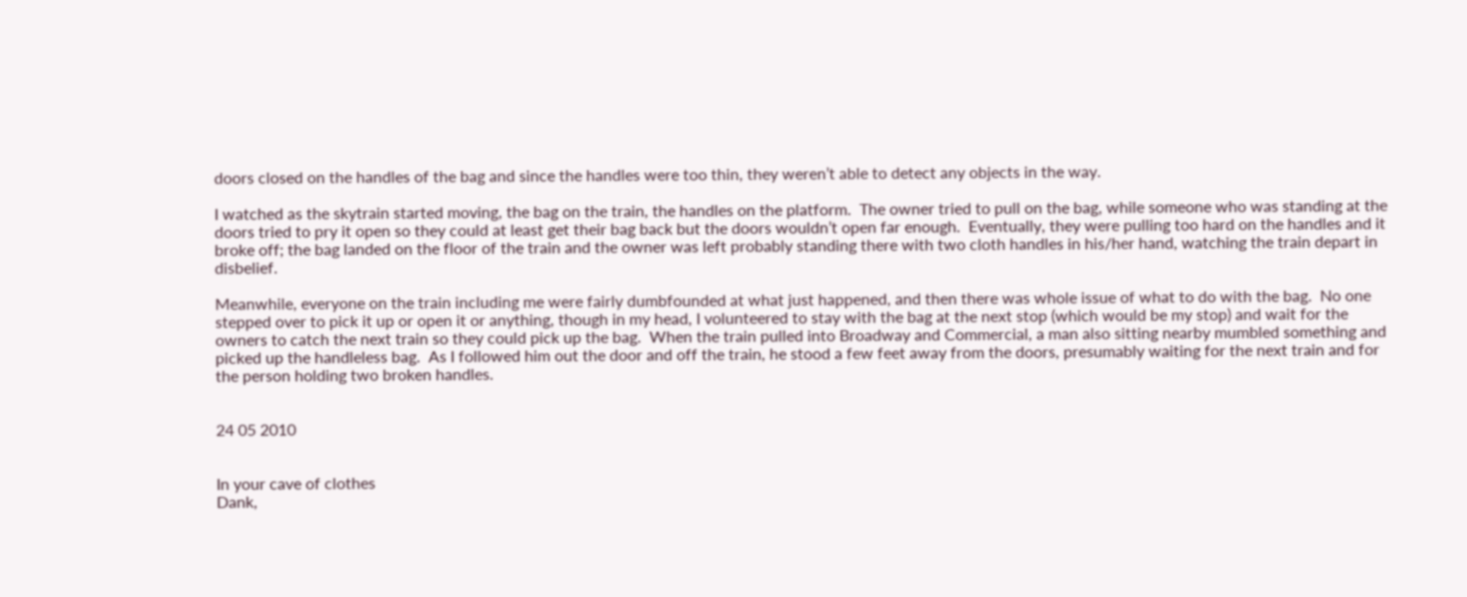doors closed on the handles of the bag and since the handles were too thin, they weren’t able to detect any objects in the way.

I watched as the skytrain started moving, the bag on the train, the handles on the platform.  The owner tried to pull on the bag, while someone who was standing at the doors tried to pry it open so they could at least get their bag back but the doors wouldn’t open far enough.  Eventually, they were pulling too hard on the handles and it broke off; the bag landed on the floor of the train and the owner was left probably standing there with two cloth handles in his/her hand, watching the train depart in disbelief.

Meanwhile, everyone on the train including me were fairly dumbfounded at what just happened, and then there was whole issue of what to do with the bag.  No one stepped over to pick it up or open it or anything, though in my head, I volunteered to stay with the bag at the next stop (which would be my stop) and wait for the owners to catch the next train so they could pick up the bag.  When the train pulled into Broadway and Commercial, a man also sitting nearby mumbled something and picked up the handleless bag.  As I followed him out the door and off the train, he stood a few feet away from the doors, presumably waiting for the next train and for the person holding two broken handles.


24 05 2010


In your cave of clothes
Dank,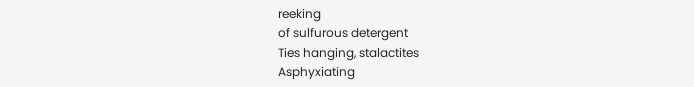reeking
of sulfurous detergent
Ties hanging, stalactites
Asphyxiating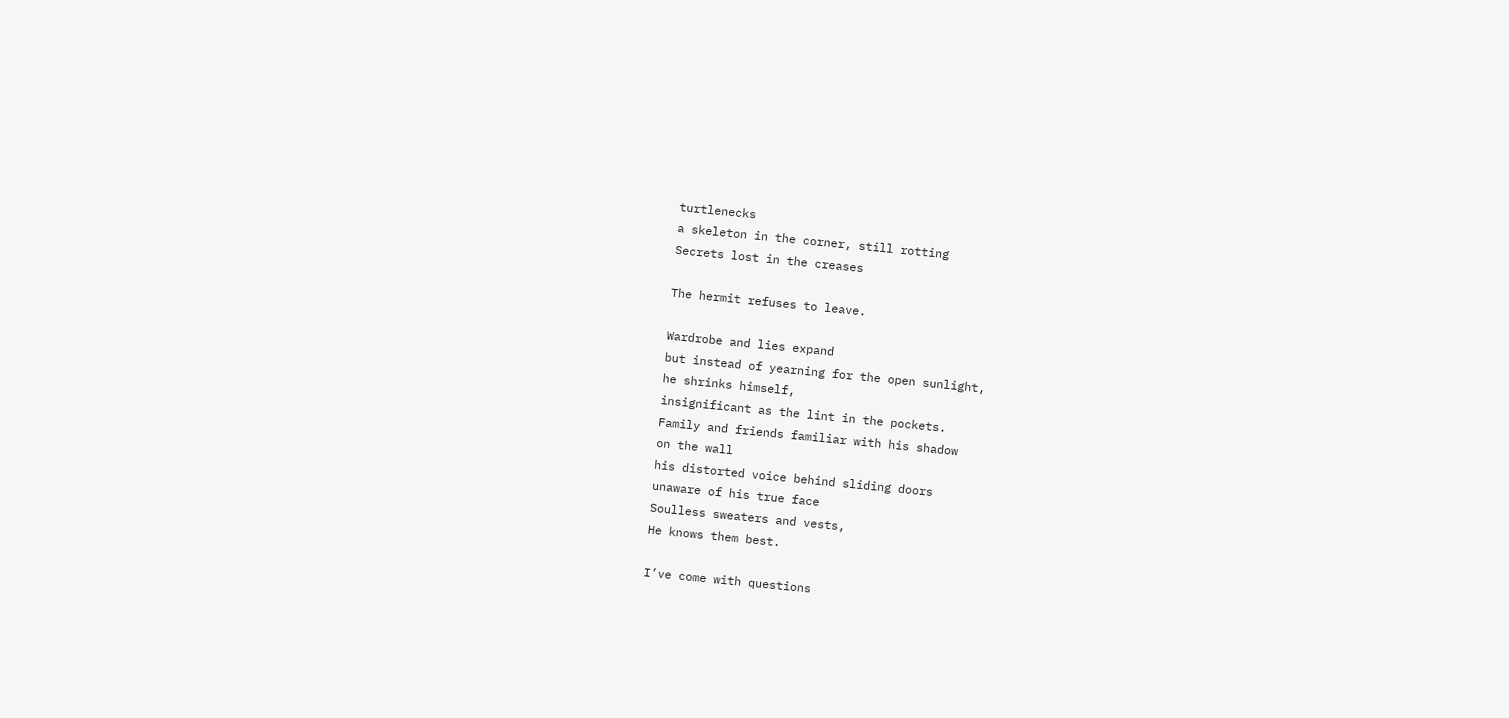turtlenecks
a skeleton in the corner, still rotting
Secrets lost in the creases

The hermit refuses to leave.

Wardrobe and lies expand
but instead of yearning for the open sunlight,
he shrinks himself,
insignificant as the lint in the pockets.
Family and friends familiar with his shadow
on the wall
his distorted voice behind sliding doors
unaware of his true face
Soulless sweaters and vests,
He knows them best.

I’ve come with questions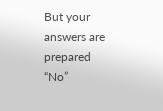But your answers are prepared
“No”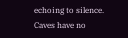echoing to silence.
Caves have no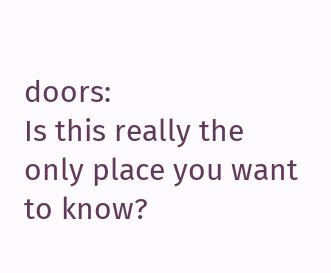doors:
Is this really the only place you want to know?